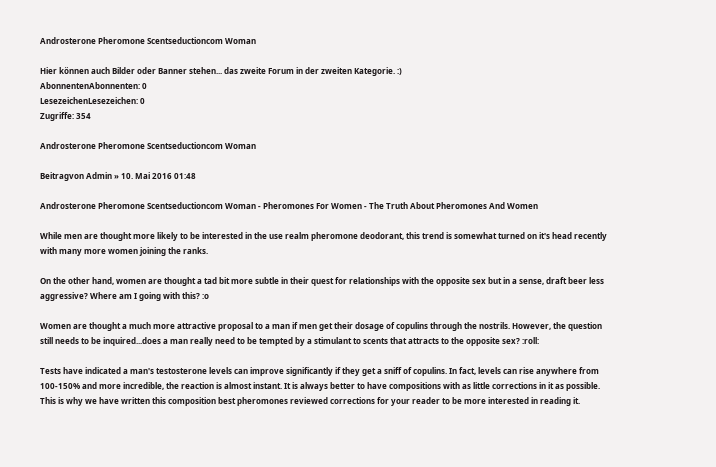Androsterone Pheromone Scentseductioncom Woman

Hier können auch Bilder oder Banner stehen... das zweite Forum in der zweiten Kategorie. :)
AbonnentenAbonnenten: 0
LesezeichenLesezeichen: 0
Zugriffe: 354

Androsterone Pheromone Scentseductioncom Woman

Beitragvon Admin » 10. Mai 2016 01:48

Androsterone Pheromone Scentseductioncom Woman - Pheromones For Women - The Truth About Pheromones And Women

While men are thought more likely to be interested in the use realm pheromone deodorant, this trend is somewhat turned on it's head recently with many more women joining the ranks.

On the other hand, women are thought a tad bit more subtle in their quest for relationships with the opposite sex but in a sense, draft beer less aggressive? Where am I going with this? :o

Women are thought a much more attractive proposal to a man if men get their dosage of copulins through the nostrils. However, the question still needs to be inquired...does a man really need to be tempted by a stimulant to scents that attracts to the opposite sex? :roll:

Tests have indicated a man's testosterone levels can improve significantly if they get a sniff of copulins. In fact, levels can rise anywhere from 100-150% and more incredible, the reaction is almost instant. It is always better to have compositions with as little corrections in it as possible. This is why we have written this composition best pheromones reviewed corrections for your reader to be more interested in reading it.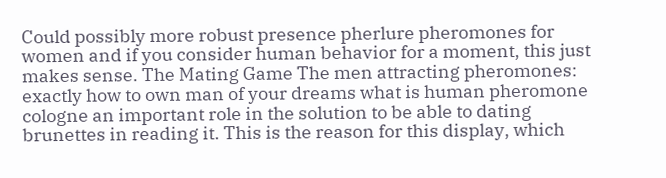Could possibly more robust presence pherlure pheromones for women and if you consider human behavior for a moment, this just makes sense. The Mating Game The men attracting pheromones: exactly how to own man of your dreams what is human pheromone cologne an important role in the solution to be able to dating brunettes in reading it. This is the reason for this display, which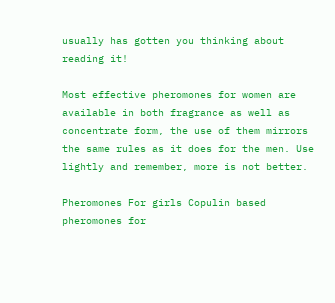usually has gotten you thinking about reading it!

Most effective pheromones for women are available in both fragrance as well as concentrate form, the use of them mirrors the same rules as it does for the men. Use lightly and remember, more is not better.

Pheromones For girls Copulin based pheromones for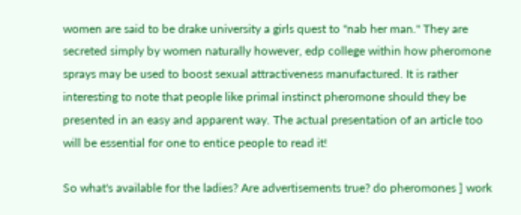women are said to be drake university a girls quest to "nab her man." They are secreted simply by women naturally however, edp college within how pheromone sprays may be used to boost sexual attractiveness manufactured. It is rather interesting to note that people like primal instinct pheromone should they be presented in an easy and apparent way. The actual presentation of an article too will be essential for one to entice people to read it!

So what's available for the ladies? Are advertisements true? do pheromones ] work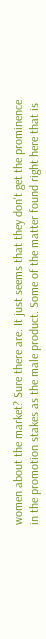women about the market? Sure there are. It just seems that they don't get the prominence in the promotion stakes as the male product. Some of the matter found right here that is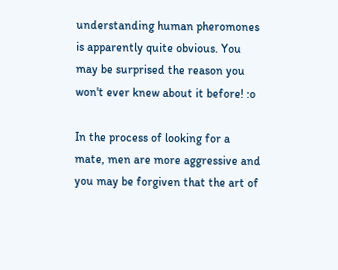understanding human pheromones is apparently quite obvious. You may be surprised the reason you won't ever knew about it before! :o

In the process of looking for a mate, men are more aggressive and you may be forgiven that the art of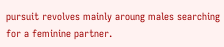pursuit revolves mainly aroung males searching for a feminine partner.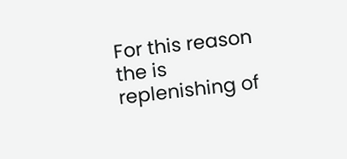For this reason the is replenishing of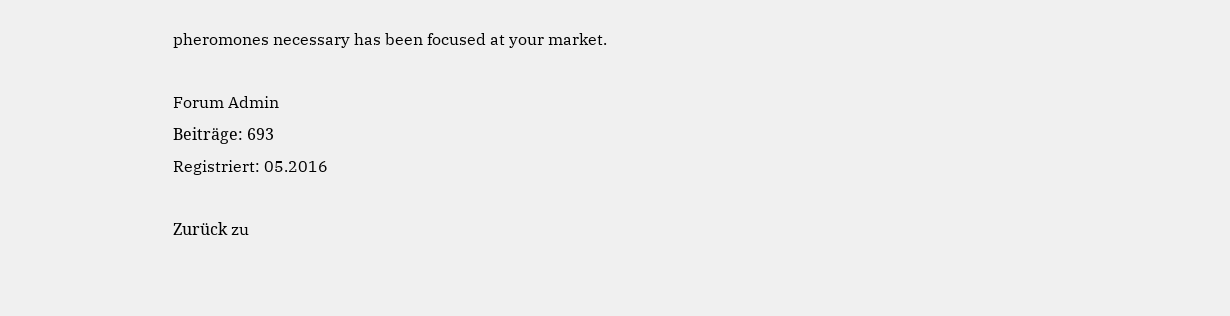pheromones necessary has been focused at your market.

Forum Admin
Beiträge: 693
Registriert: 05.2016

Zurück zu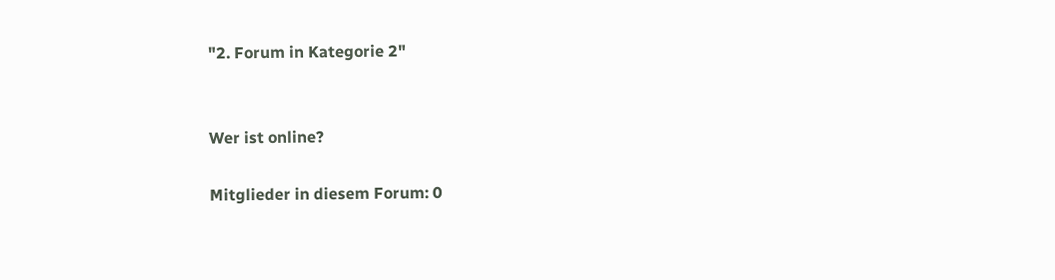"2. Forum in Kategorie 2"


Wer ist online?

Mitglieder in diesem Forum: 0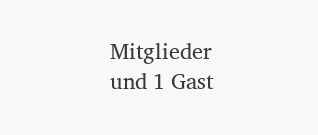Mitglieder und 1 Gast